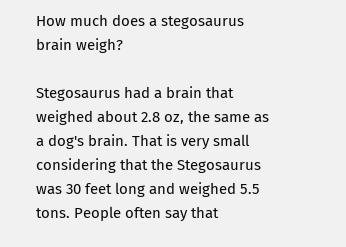How much does a stegosaurus brain weigh?

Stegosaurus had a brain that weighed about 2.8 oz, the same as a dog's brain. That is very small considering that the Stegosaurus was 30 feet long and weighed 5.5 tons. People often say that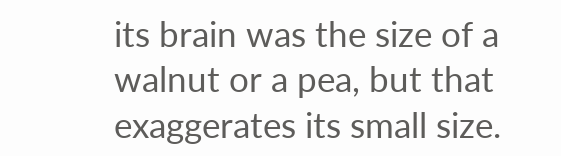its brain was the size of a walnut or a pea, but that exaggerates its small size.